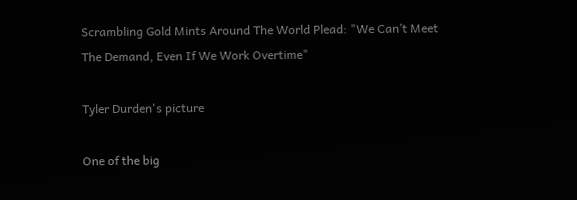Scrambling Gold Mints Around The World Plead: "We Can’t Meet The Demand, Even If We Work Overtime"

Tyler Durden's picture

One of the big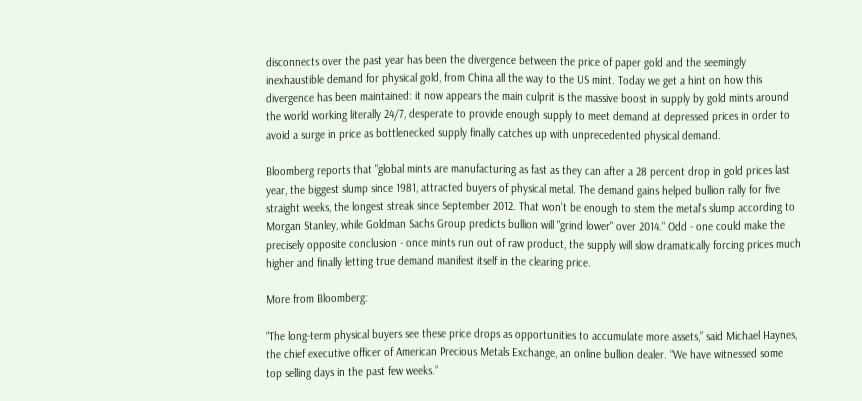disconnects over the past year has been the divergence between the price of paper gold and the seemingly inexhaustible demand for physical gold, from China all the way to the US mint. Today we get a hint on how this divergence has been maintained: it now appears the main culprit is the massive boost in supply by gold mints around the world working literally 24/7, desperate to provide enough supply to meet demand at depressed prices in order to avoid a surge in price as bottlenecked supply finally catches up with unprecedented physical demand.

Bloomberg reports that "global mints are manufacturing as fast as they can after a 28 percent drop in gold prices last year, the biggest slump since 1981, attracted buyers of physical metal. The demand gains helped bullion rally for five straight weeks, the longest streak since September 2012. That won’t be enough to stem the metal’s slump according to Morgan Stanley, while Goldman Sachs Group predicts bullion will "grind lower" over 2014." Odd - one could make the precisely opposite conclusion - once mints run out of raw product, the supply will slow dramatically forcing prices much higher and finally letting true demand manifest itself in the clearing price.

More from Bloomberg:

“The long-term physical buyers see these price drops as opportunities to accumulate more assets,” said Michael Haynes, the chief executive officer of American Precious Metals Exchange, an online bullion dealer. “We have witnessed some top selling days in the past few weeks.”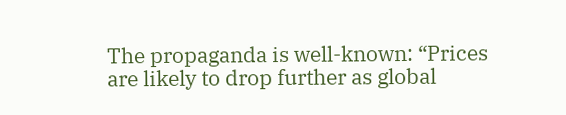The propaganda is well-known: “Prices are likely to drop further as global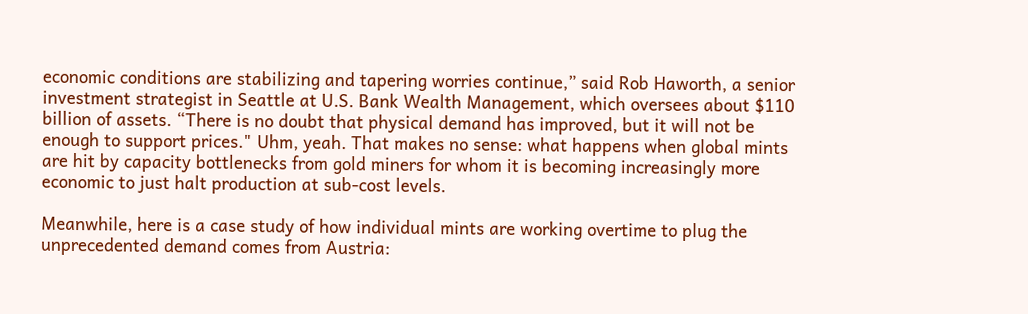economic conditions are stabilizing and tapering worries continue,” said Rob Haworth, a senior investment strategist in Seattle at U.S. Bank Wealth Management, which oversees about $110 billion of assets. “There is no doubt that physical demand has improved, but it will not be enough to support prices." Uhm, yeah. That makes no sense: what happens when global mints are hit by capacity bottlenecks from gold miners for whom it is becoming increasingly more economic to just halt production at sub-cost levels.

Meanwhile, here is a case study of how individual mints are working overtime to plug the unprecedented demand comes from Austria: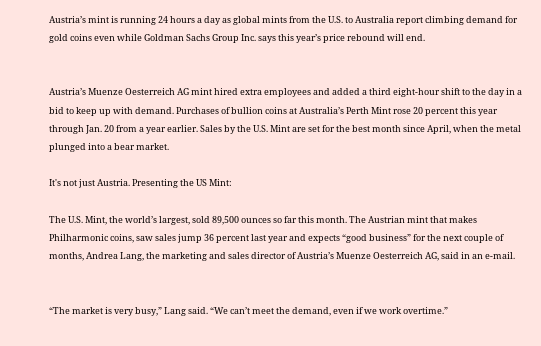Austria’s mint is running 24 hours a day as global mints from the U.S. to Australia report climbing demand for gold coins even while Goldman Sachs Group Inc. says this year’s price rebound will end.


Austria’s Muenze Oesterreich AG mint hired extra employees and added a third eight-hour shift to the day in a bid to keep up with demand. Purchases of bullion coins at Australia’s Perth Mint rose 20 percent this year through Jan. 20 from a year earlier. Sales by the U.S. Mint are set for the best month since April, when the metal plunged into a bear market.

It's not just Austria. Presenting the US Mint:

The U.S. Mint, the world’s largest, sold 89,500 ounces so far this month. The Austrian mint that makes Philharmonic coins, saw sales jump 36 percent last year and expects “good business” for the next couple of months, Andrea Lang, the marketing and sales director of Austria’s Muenze Oesterreich AG, said in an e-mail.


“The market is very busy,” Lang said. “We can’t meet the demand, even if we work overtime.”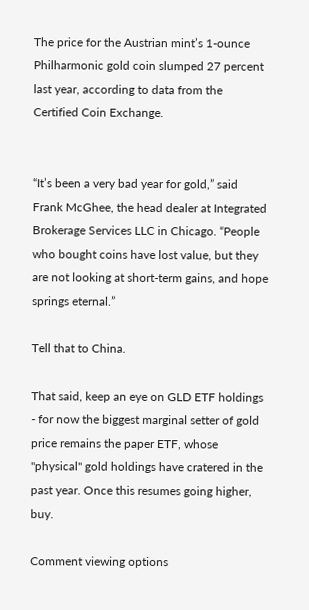The price for the Austrian mint’s 1-ounce Philharmonic gold coin slumped 27 percent last year, according to data from the Certified Coin Exchange.


“It’s been a very bad year for gold,” said Frank McGhee, the head dealer at Integrated Brokerage Services LLC in Chicago. “People who bought coins have lost value, but they are not looking at short-term gains, and hope springs eternal.”

Tell that to China.

That said, keep an eye on GLD ETF holdings - for now the biggest marginal setter of gold price remains the paper ETF, whose "physical" gold holdings have cratered in the past year. Once this resumes going higher, buy.

Comment viewing options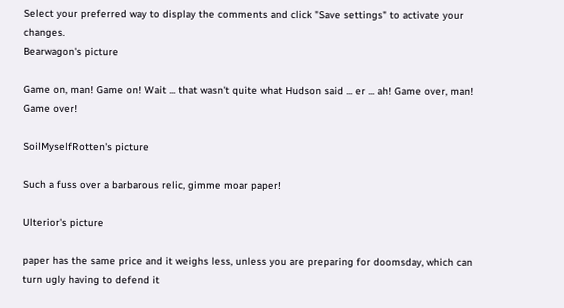Select your preferred way to display the comments and click "Save settings" to activate your changes.
Bearwagon's picture

Game on, man! Game on! Wait ... that wasn't quite what Hudson said ... er ... ah! Game over, man! Game over!

SoilMyselfRotten's picture

Such a fuss over a barbarous relic, gimme moar paper!

Ulterior's picture

paper has the same price and it weighs less, unless you are preparing for doomsday, which can turn ugly having to defend it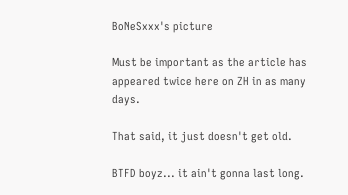BoNeSxxx's picture

Must be important as the article has appeared twice here on ZH in as many days.

That said, it just doesn't get old.

BTFD boyz... it ain't gonna last long.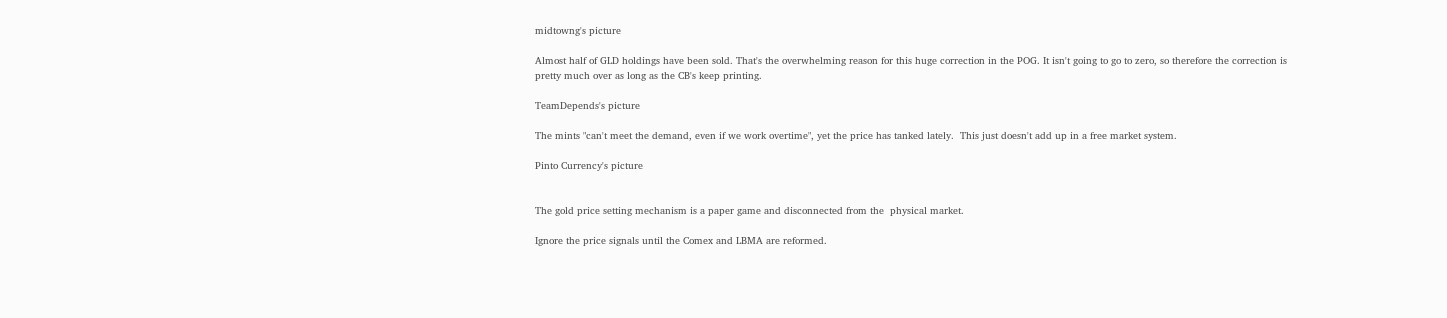midtowng's picture

Almost half of GLD holdings have been sold. That's the overwhelming reason for this huge correction in the POG. It isn't going to go to zero, so therefore the correction is pretty much over as long as the CB's keep printing.

TeamDepends's picture

The mints "can't meet the demand, even if we work overtime", yet the price has tanked lately.  This just doesn't add up in a free market system.

Pinto Currency's picture


The gold price setting mechanism is a paper game and disconnected from the  physical market.

Ignore the price signals until the Comex and LBMA are reformed.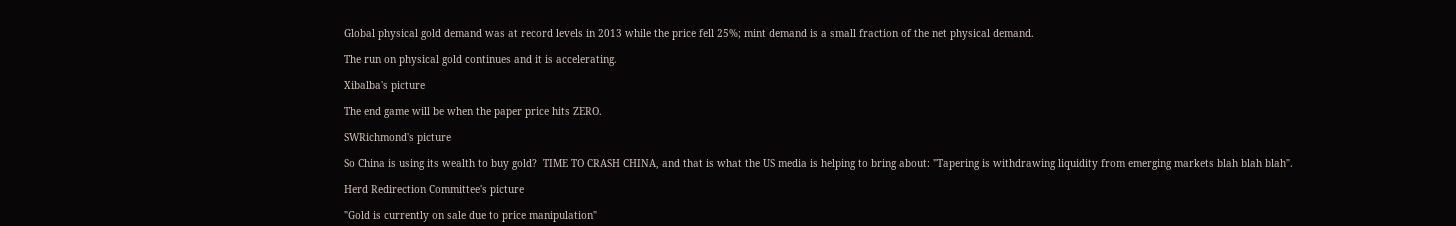Global physical gold demand was at record levels in 2013 while the price fell 25%; mint demand is a small fraction of the net physical demand.

The run on physical gold continues and it is accelerating.

Xibalba's picture

The end game will be when the paper price hits ZERO.

SWRichmond's picture

So China is using its wealth to buy gold?  TIME TO CRASH CHINA, and that is what the US media is helping to bring about: "Tapering is withdrawing liquidity from emerging markets blah blah blah".

Herd Redirection Committee's picture

"Gold is currently on sale due to price manipulation"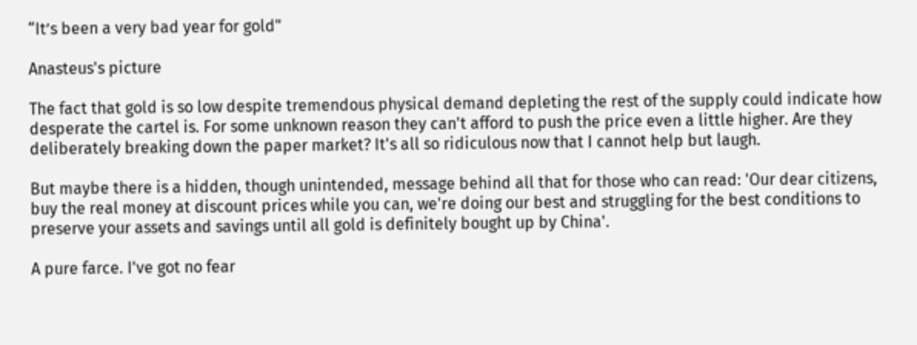“It’s been a very bad year for gold"

Anasteus's picture

The fact that gold is so low despite tremendous physical demand depleting the rest of the supply could indicate how desperate the cartel is. For some unknown reason they can't afford to push the price even a little higher. Are they deliberately breaking down the paper market? It's all so ridiculous now that I cannot help but laugh.

But maybe there is a hidden, though unintended, message behind all that for those who can read: 'Our dear citizens, buy the real money at discount prices while you can, we're doing our best and struggling for the best conditions to preserve your assets and savings until all gold is definitely bought up by China'.

A pure farce. I've got no fear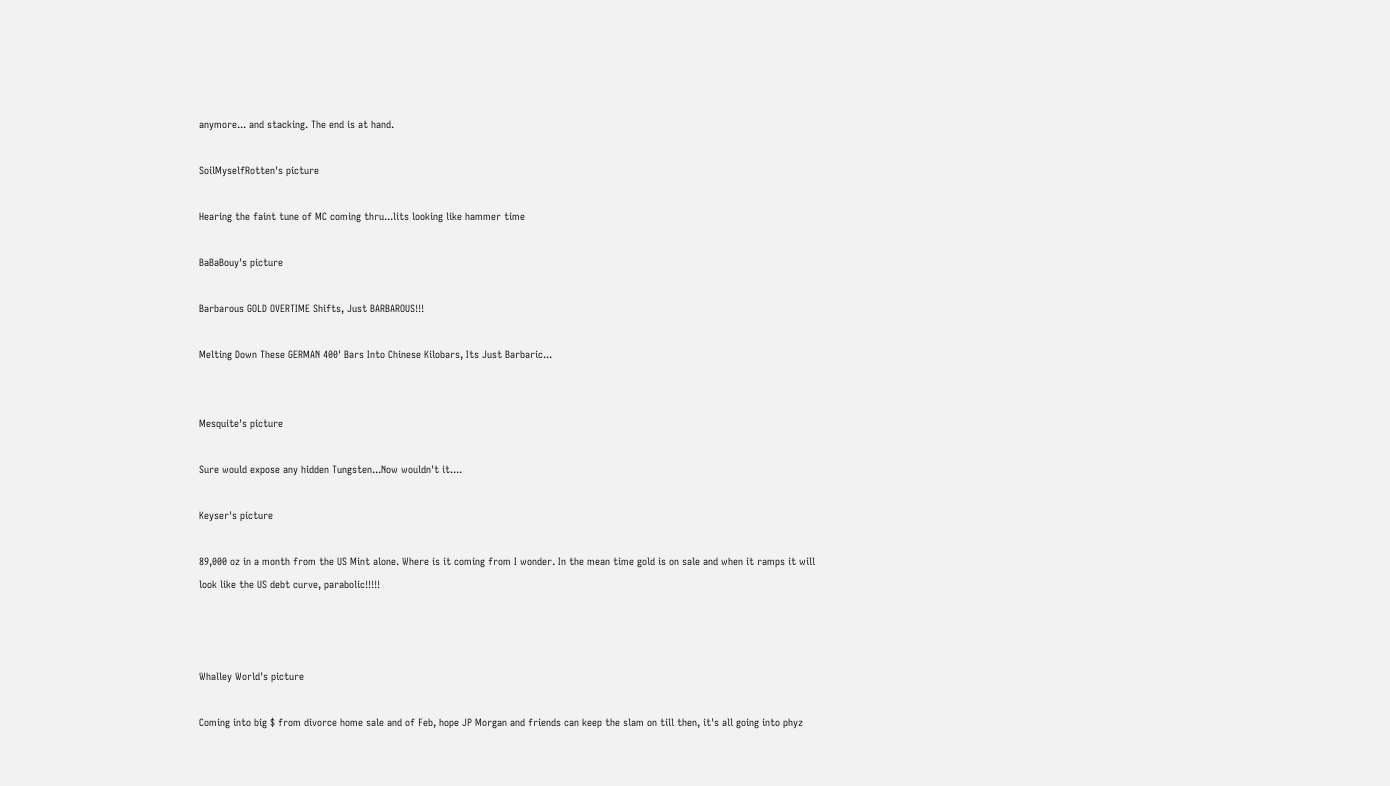anymore... and stacking. The end is at hand.

SoilMyselfRotten's picture

Hearing the faint tune of MC coming thru...lits looking like hammer time

BaBaBouy's picture

Barbarous GOLD OVERTIME Shifts, Just BARBAROUS!!!

Melting Down These GERMAN 400' Bars Into Chinese Kilobars, Its Just Barbaric...


Mesquite's picture

Sure would expose any hidden Tungsten...Now wouldn't it....

Keyser's picture

89,000 oz in a month from the US Mint alone. Where is it coming from I wonder. In the mean time gold is on sale and when it ramps it will look like the US debt curve, parabolic!!!!!



Whalley World's picture

Coming into big $ from divorce home sale and of Feb, hope JP Morgan and friends can keep the slam on till then, it's all going into phyz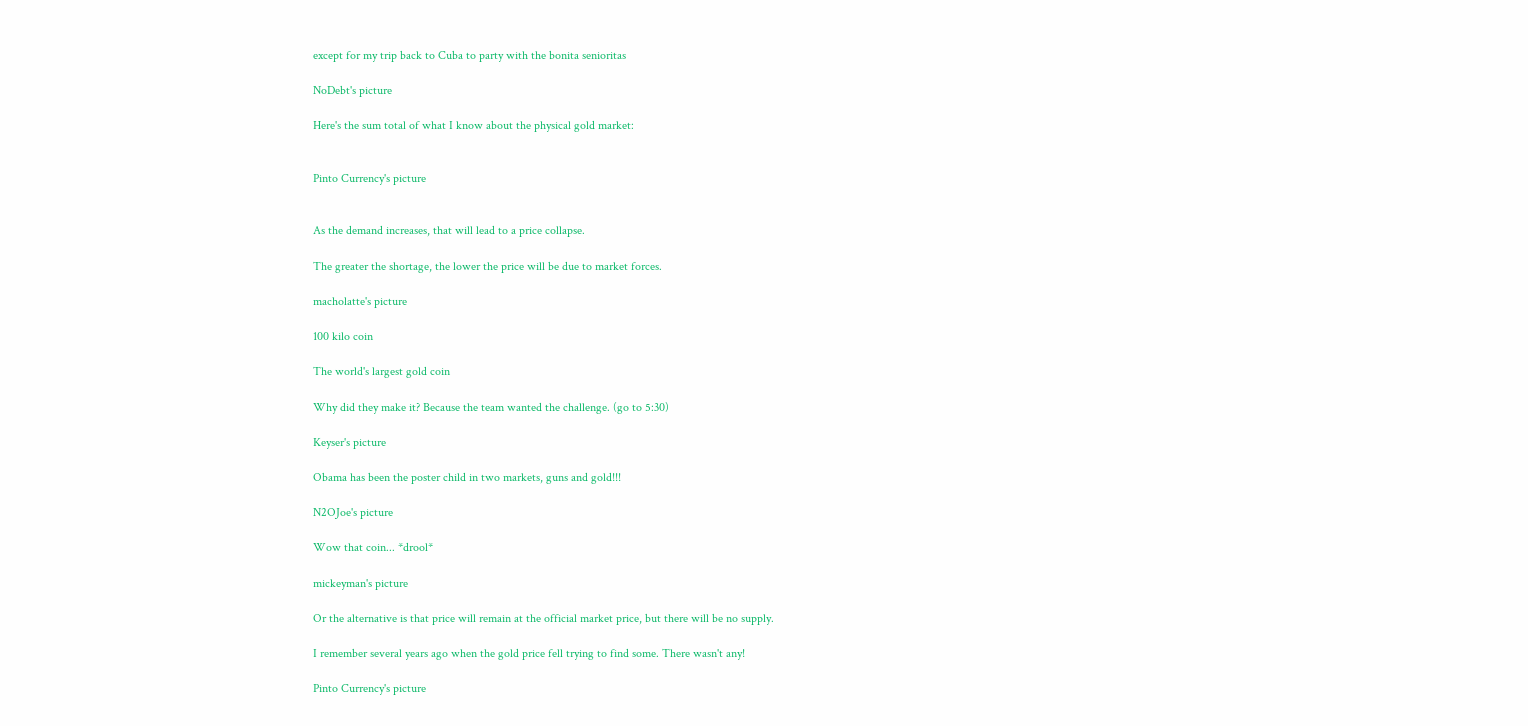except for my trip back to Cuba to party with the bonita senioritas

NoDebt's picture

Here's the sum total of what I know about the physical gold market:


Pinto Currency's picture


As the demand increases, that will lead to a price collapse.

The greater the shortage, the lower the price will be due to market forces.

macholatte's picture

100 kilo coin

The world's largest gold coin

Why did they make it? Because the team wanted the challenge. (go to 5:30)

Keyser's picture

Obama has been the poster child in two markets, guns and gold!!!

N2OJoe's picture

Wow that coin... *drool*

mickeyman's picture

Or the alternative is that price will remain at the official market price, but there will be no supply.

I remember several years ago when the gold price fell trying to find some. There wasn't any!

Pinto Currency's picture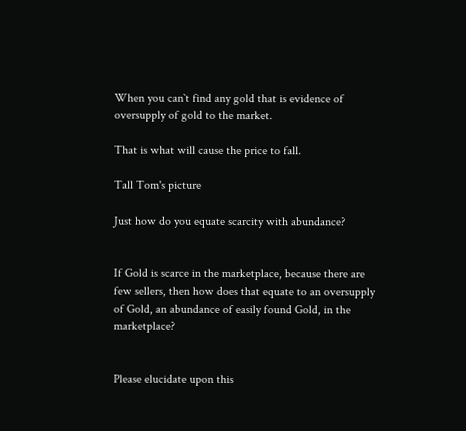When you can`t find any gold that is evidence of oversupply of gold to the market.

That is what will cause the price to fall.

Tall Tom's picture

Just how do you equate scarcity with abundance?


If Gold is scarce in the marketplace, because there are few sellers, then how does that equate to an oversupply of Gold, an abundance of easily found Gold, in the marketplace?


Please elucidate upon this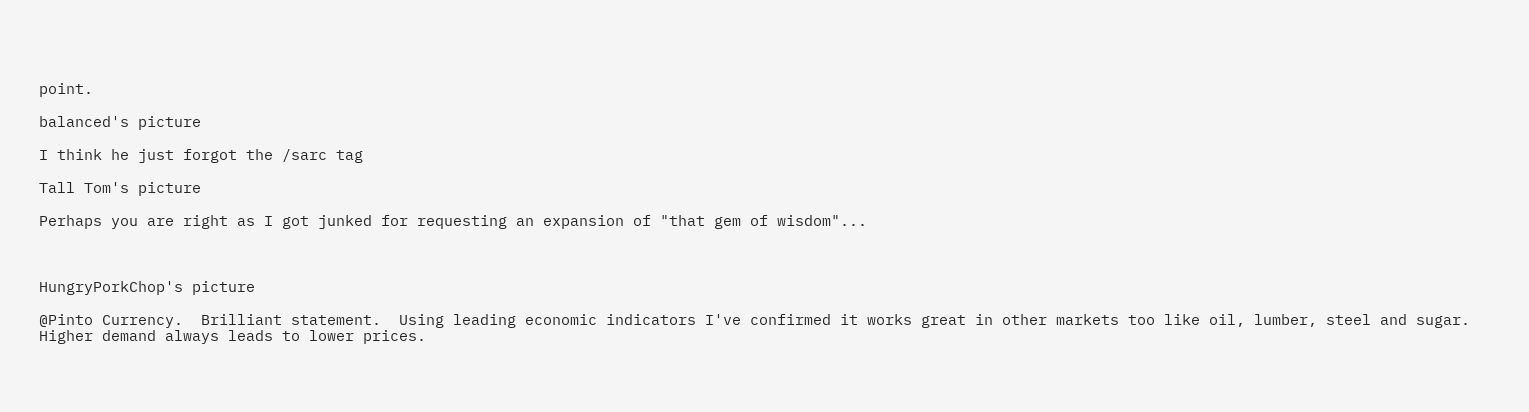point.

balanced's picture

I think he just forgot the /sarc tag

Tall Tom's picture

Perhaps you are right as I got junked for requesting an expansion of "that gem of wisdom"...



HungryPorkChop's picture

@Pinto Currency.  Brilliant statement.  Using leading economic indicators I've confirmed it works great in other markets too like oil, lumber, steel and sugar.  Higher demand always leads to lower prices.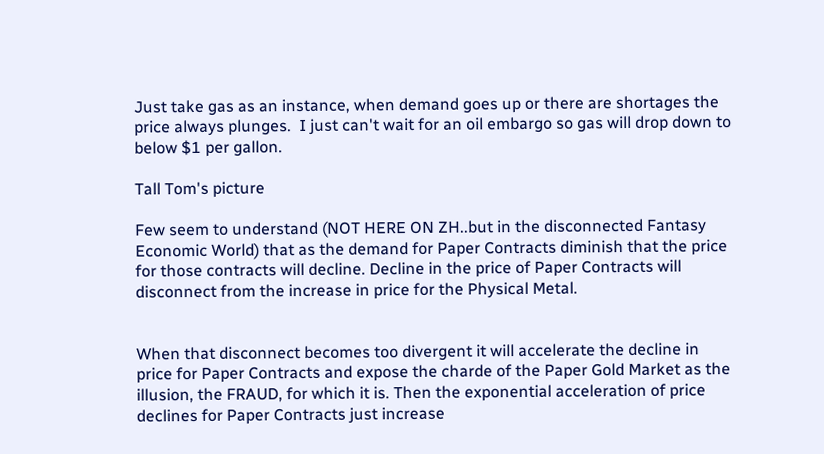Just take gas as an instance, when demand goes up or there are shortages the price always plunges.  I just can't wait for an oil embargo so gas will drop down to below $1 per gallon.

Tall Tom's picture

Few seem to understand (NOT HERE ON ZH..but in the disconnected Fantasy Economic World) that as the demand for Paper Contracts diminish that the price for those contracts will decline. Decline in the price of Paper Contracts will disconnect from the increase in price for the Physical Metal.


When that disconnect becomes too divergent it will accelerate the decline in price for Paper Contracts and expose the charde of the Paper Gold Market as the illusion, the FRAUD, for which it is. Then the exponential acceleration of price declines for Paper Contracts just increase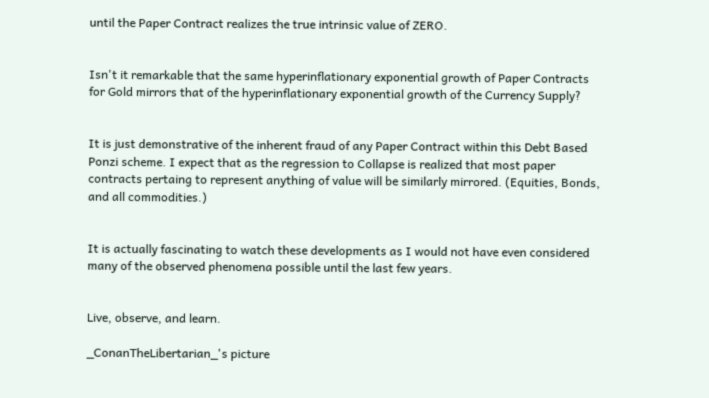until the Paper Contract realizes the true intrinsic value of ZERO.


Isn't it remarkable that the same hyperinflationary exponential growth of Paper Contracts for Gold mirrors that of the hyperinflationary exponential growth of the Currency Supply?


It is just demonstrative of the inherent fraud of any Paper Contract within this Debt Based Ponzi scheme. I expect that as the regression to Collapse is realized that most paper contracts pertaing to represent anything of value will be similarly mirrored. (Equities, Bonds, and all commodities.)


It is actually fascinating to watch these developments as I would not have even considered many of the observed phenomena possible until the last few years.


Live, observe, and learn.

_ConanTheLibertarian_'s picture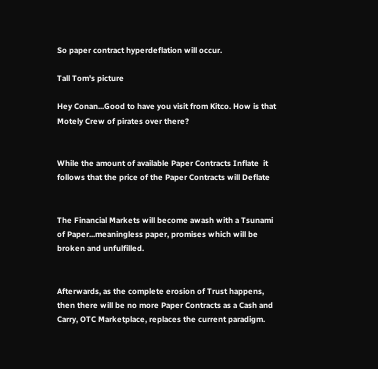So paper contract hyperdeflation will occur.

Tall Tom's picture

Hey Conan...Good to have you visit from Kitco. How is that Motely Crew of pirates over there?


While the amount of available Paper Contracts Inflate  it follows that the price of the Paper Contracts will Deflate


The Financial Markets will become awash with a Tsunami of Paper...meaningless paper, promises which will be broken and unfulfilled.


Afterwards, as the complete erosion of Trust happens, then there will be no more Paper Contracts as a Cash and Carry, OTC Marketplace, replaces the current paradigm.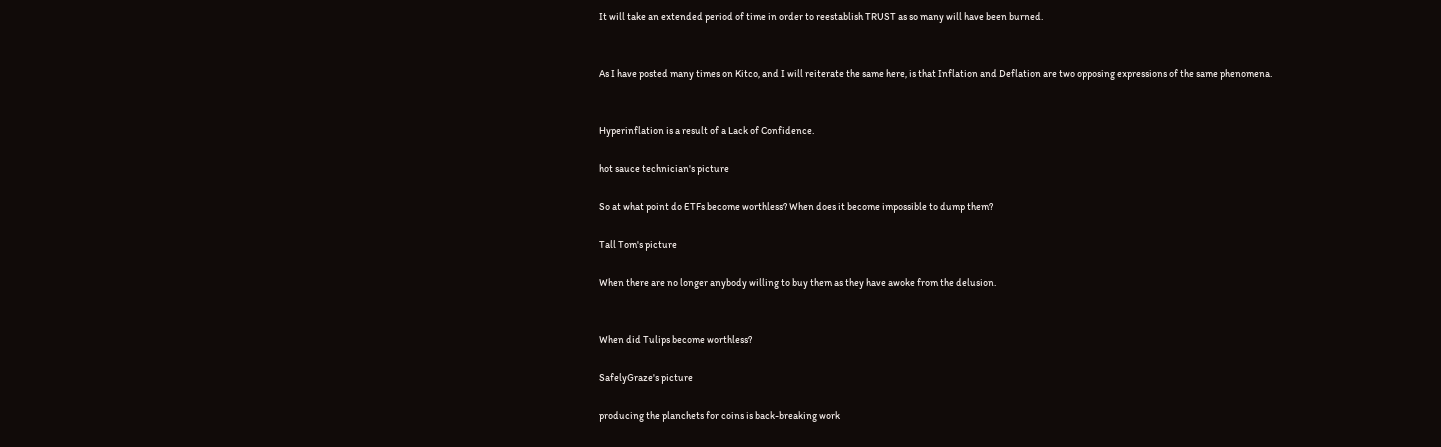It will take an extended period of time in order to reestablish TRUST as so many will have been burned.


As I have posted many times on Kitco, and I will reiterate the same here, is that Inflation and Deflation are two opposing expressions of the same phenomena.


Hyperinflation is a result of a Lack of Confidence.

hot sauce technician's picture

So at what point do ETFs become worthless? When does it become impossible to dump them?

Tall Tom's picture

When there are no longer anybody willing to buy them as they have awoke from the delusion.


When did Tulips become worthless?

SafelyGraze's picture

producing the planchets for coins is back-breaking work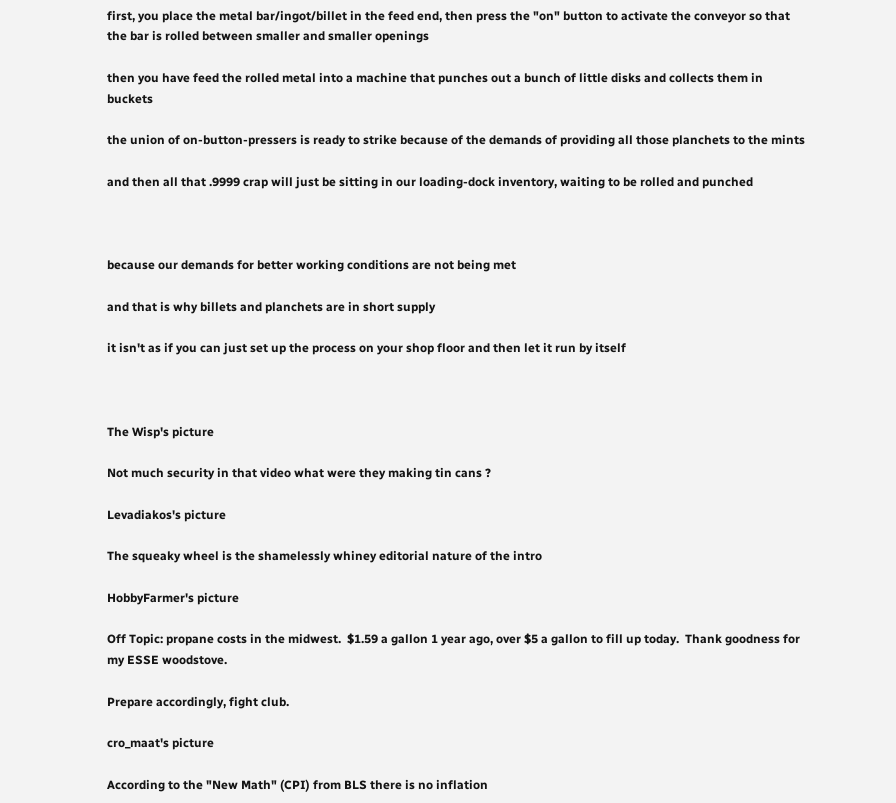first, you place the metal bar/ingot/billet in the feed end, then press the "on" button to activate the conveyor so that the bar is rolled between smaller and smaller openings

then you have feed the rolled metal into a machine that punches out a bunch of little disks and collects them in buckets

the union of on-button-pressers is ready to strike because of the demands of providing all those planchets to the mints

and then all that .9999 crap will just be sitting in our loading-dock inventory, waiting to be rolled and punched



because our demands for better working conditions are not being met

and that is why billets and planchets are in short supply

it isn't as if you can just set up the process on your shop floor and then let it run by itself



The Wisp's picture

Not much security in that video what were they making tin cans ?

Levadiakos's picture

The squeaky wheel is the shamelessly whiney editorial nature of the intro

HobbyFarmer's picture

Off Topic: propane costs in the midwest.  $1.59 a gallon 1 year ago, over $5 a gallon to fill up today.  Thank goodness for my ESSE woodstove.

Prepare accordingly, fight club.

cro_maat's picture

According to the "New Math" (CPI) from BLS there is no inflation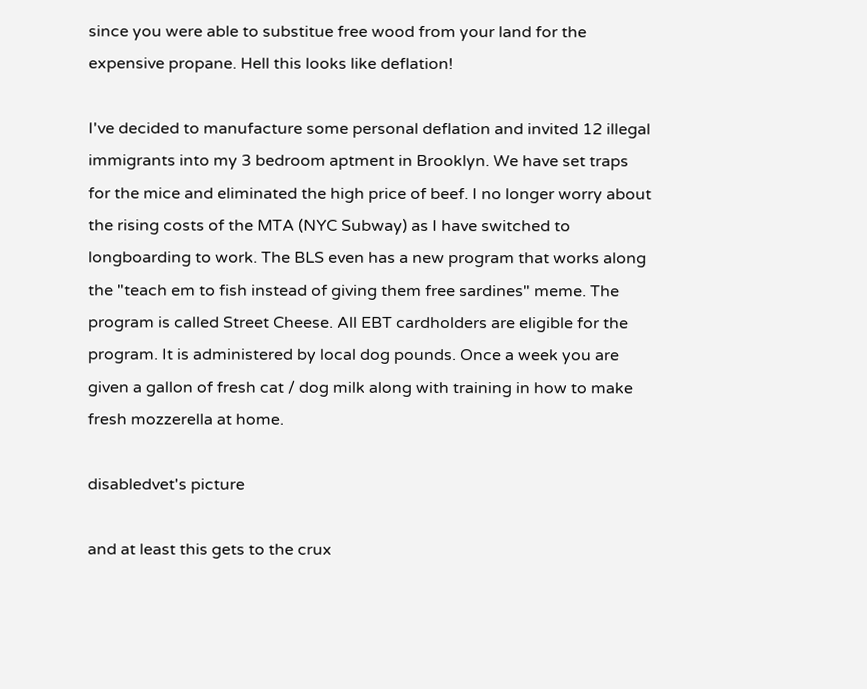since you were able to substitue free wood from your land for the expensive propane. Hell this looks like deflation!

I've decided to manufacture some personal deflation and invited 12 illegal immigrants into my 3 bedroom aptment in Brooklyn. We have set traps for the mice and eliminated the high price of beef. I no longer worry about the rising costs of the MTA (NYC Subway) as I have switched to longboarding to work. The BLS even has a new program that works along the "teach em to fish instead of giving them free sardines" meme. The program is called Street Cheese. All EBT cardholders are eligible for the program. It is administered by local dog pounds. Once a week you are given a gallon of fresh cat / dog milk along with training in how to make fresh mozzerella at home.

disabledvet's picture

and at least this gets to the crux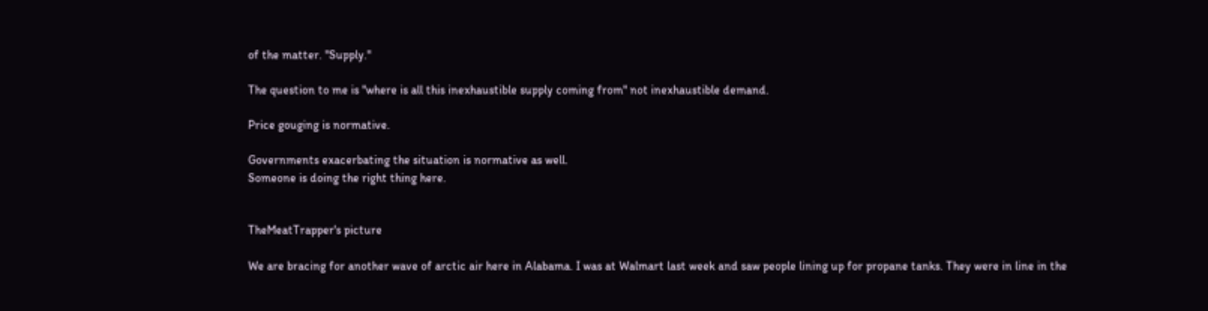of the matter. "Supply."

The question to me is "where is all this inexhaustible supply coming from" not inexhaustible demand.

Price gouging is normative.

Governments exacerbating the situation is normative as well.
Someone is doing the right thing here.


TheMeatTrapper's picture

We are bracing for another wave of arctic air here in Alabama. I was at Walmart last week and saw people lining up for propane tanks. They were in line in the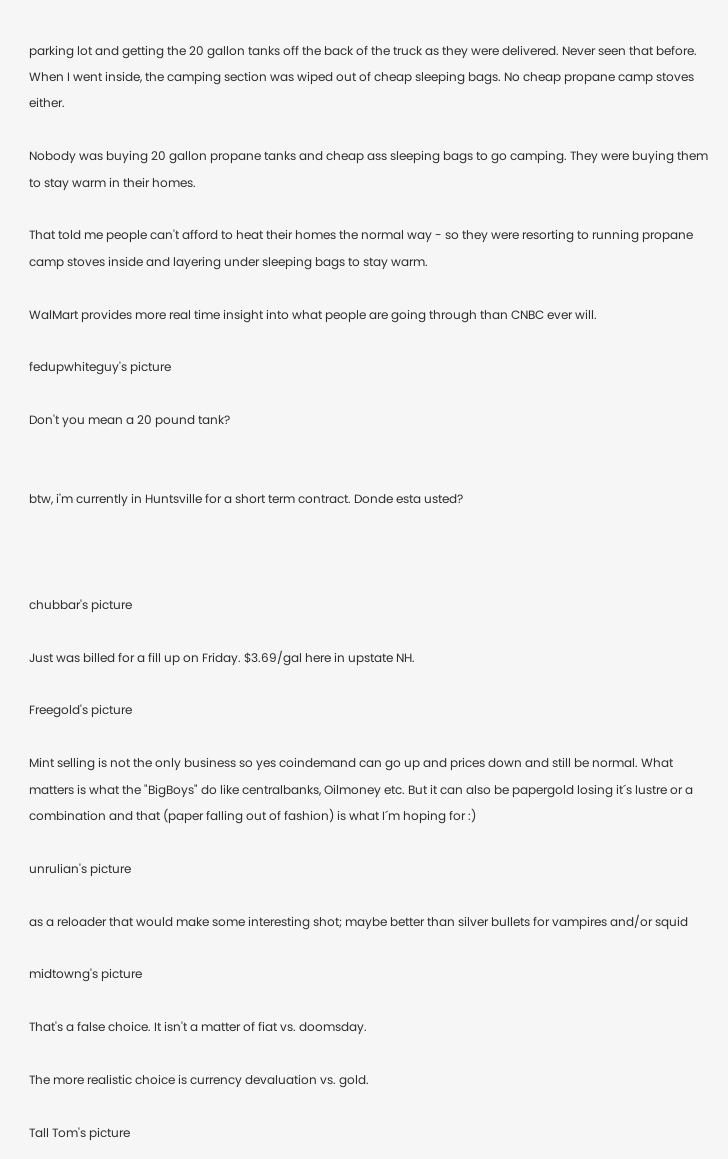parking lot and getting the 20 gallon tanks off the back of the truck as they were delivered. Never seen that before. When I went inside, the camping section was wiped out of cheap sleeping bags. No cheap propane camp stoves either.

Nobody was buying 20 gallon propane tanks and cheap ass sleeping bags to go camping. They were buying them to stay warm in their homes.

That told me people can't afford to heat their homes the normal way - so they were resorting to running propane camp stoves inside and layering under sleeping bags to stay warm.

WalMart provides more real time insight into what people are going through than CNBC ever will.

fedupwhiteguy's picture

Don't you mean a 20 pound tank?


btw, i'm currently in Huntsville for a short term contract. Donde esta usted?



chubbar's picture

Just was billed for a fill up on Friday. $3.69/gal here in upstate NH.

Freegold's picture

Mint selling is not the only business so yes coindemand can go up and prices down and still be normal. What matters is what the "BigBoys" do like centralbanks, Oilmoney etc. But it can also be papergold losing it´s lustre or a combination and that (paper falling out of fashion) is what I´m hoping for :)

unrulian's picture

as a reloader that would make some interesting shot; maybe better than silver bullets for vampires and/or squid

midtowng's picture

That's a false choice. It isn't a matter of fiat vs. doomsday.

The more realistic choice is currency devaluation vs. gold.

Tall Tom's picture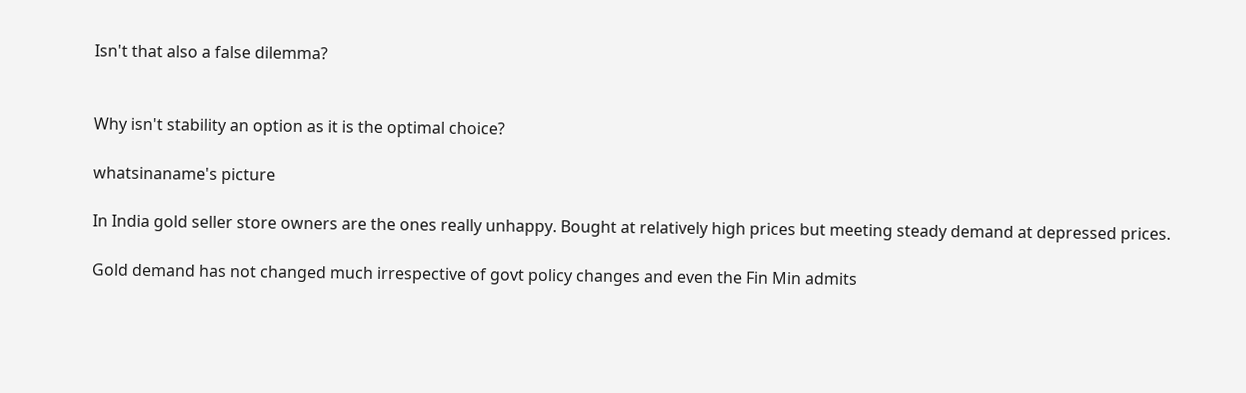Isn't that also a false dilemma?


Why isn't stability an option as it is the optimal choice?

whatsinaname's picture

In India gold seller store owners are the ones really unhappy. Bought at relatively high prices but meeting steady demand at depressed prices.

Gold demand has not changed much irrespective of govt policy changes and even the Fin Min admits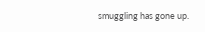smuggling has gone up.